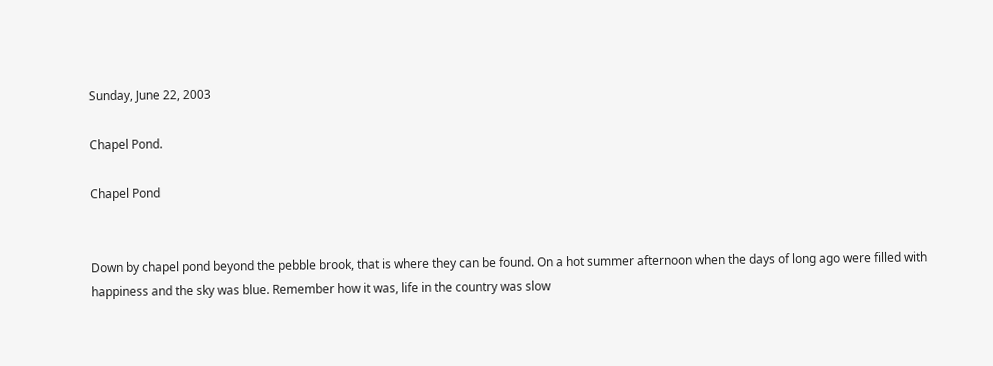Sunday, June 22, 2003

Chapel Pond.

Chapel Pond


Down by chapel pond beyond the pebble brook, that is where they can be found. On a hot summer afternoon when the days of long ago were filled with happiness and the sky was blue. Remember how it was, life in the country was slow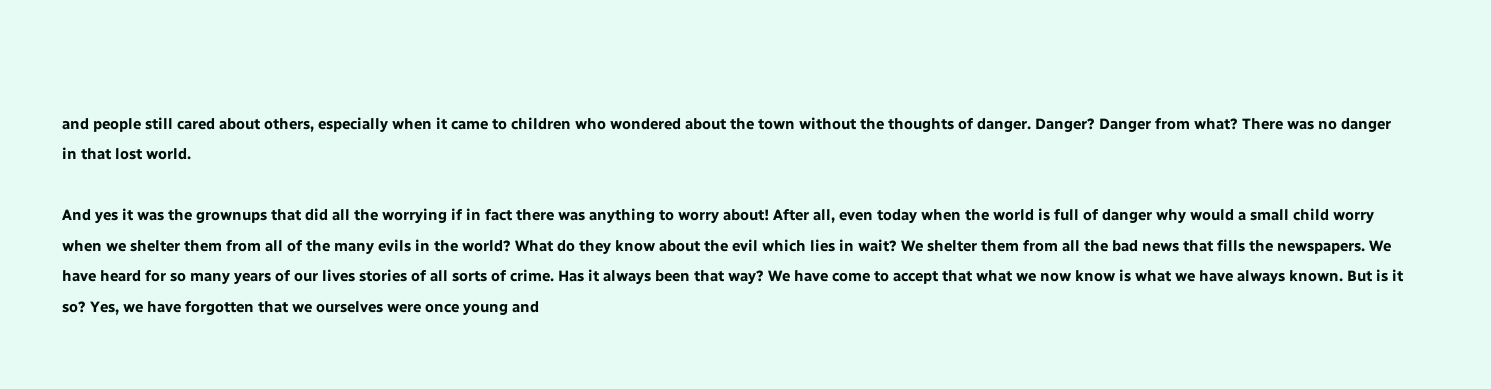and people still cared about others, especially when it came to children who wondered about the town without the thoughts of danger. Danger? Danger from what? There was no danger in that lost world.

And yes it was the grownups that did all the worrying if in fact there was anything to worry about! After all, even today when the world is full of danger why would a small child worry when we shelter them from all of the many evils in the world? What do they know about the evil which lies in wait? We shelter them from all the bad news that fills the newspapers. We have heard for so many years of our lives stories of all sorts of crime. Has it always been that way? We have come to accept that what we now know is what we have always known. But is it so? Yes, we have forgotten that we ourselves were once young and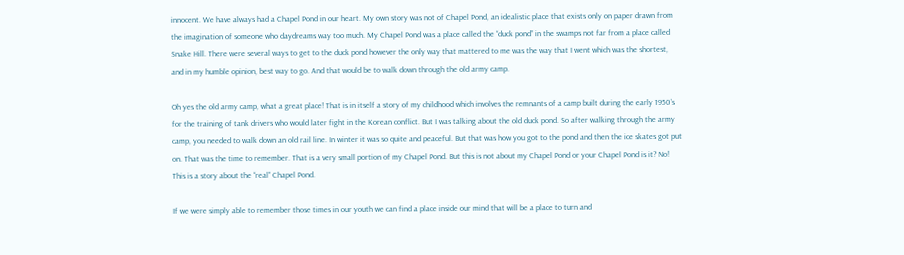innocent. We have always had a Chapel Pond in our heart. My own story was not of Chapel Pond, an idealistic place that exists only on paper drawn from the imagination of someone who daydreams way too much. My Chapel Pond was a place called the “duck pond” in the swamps not far from a place called Snake Hill. There were several ways to get to the duck pond however the only way that mattered to me was the way that I went which was the shortest, and in my humble opinion, best way to go. And that would be to walk down through the old army camp.

Oh yes the old army camp, what a great place! That is in itself a story of my childhood which involves the remnants of a camp built during the early 1950’s for the training of tank drivers who would later fight in the Korean conflict. But I was talking about the old duck pond. So after walking through the army camp, you needed to walk down an old rail line. In winter it was so quite and peaceful. But that was how you got to the pond and then the ice skates got put on. That was the time to remember. That is a very small portion of my Chapel Pond. But this is not about my Chapel Pond or your Chapel Pond is it? No! This is a story about the “real” Chapel Pond.

If we were simply able to remember those times in our youth we can find a place inside our mind that will be a place to turn and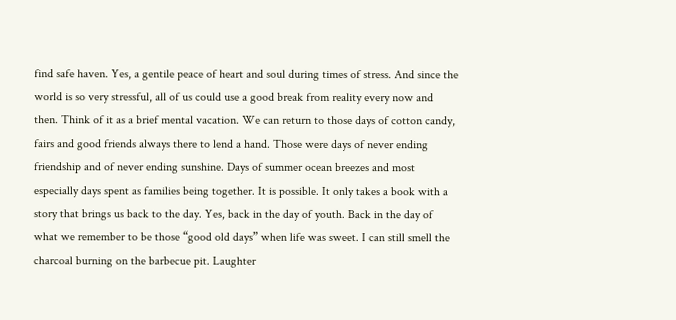find safe haven. Yes, a gentile peace of heart and soul during times of stress. And since the world is so very stressful, all of us could use a good break from reality every now and then. Think of it as a brief mental vacation. We can return to those days of cotton candy, fairs and good friends always there to lend a hand. Those were days of never ending friendship and of never ending sunshine. Days of summer ocean breezes and most especially days spent as families being together. It is possible. It only takes a book with a story that brings us back to the day. Yes, back in the day of youth. Back in the day of what we remember to be those “good old days” when life was sweet. I can still smell the charcoal burning on the barbecue pit. Laughter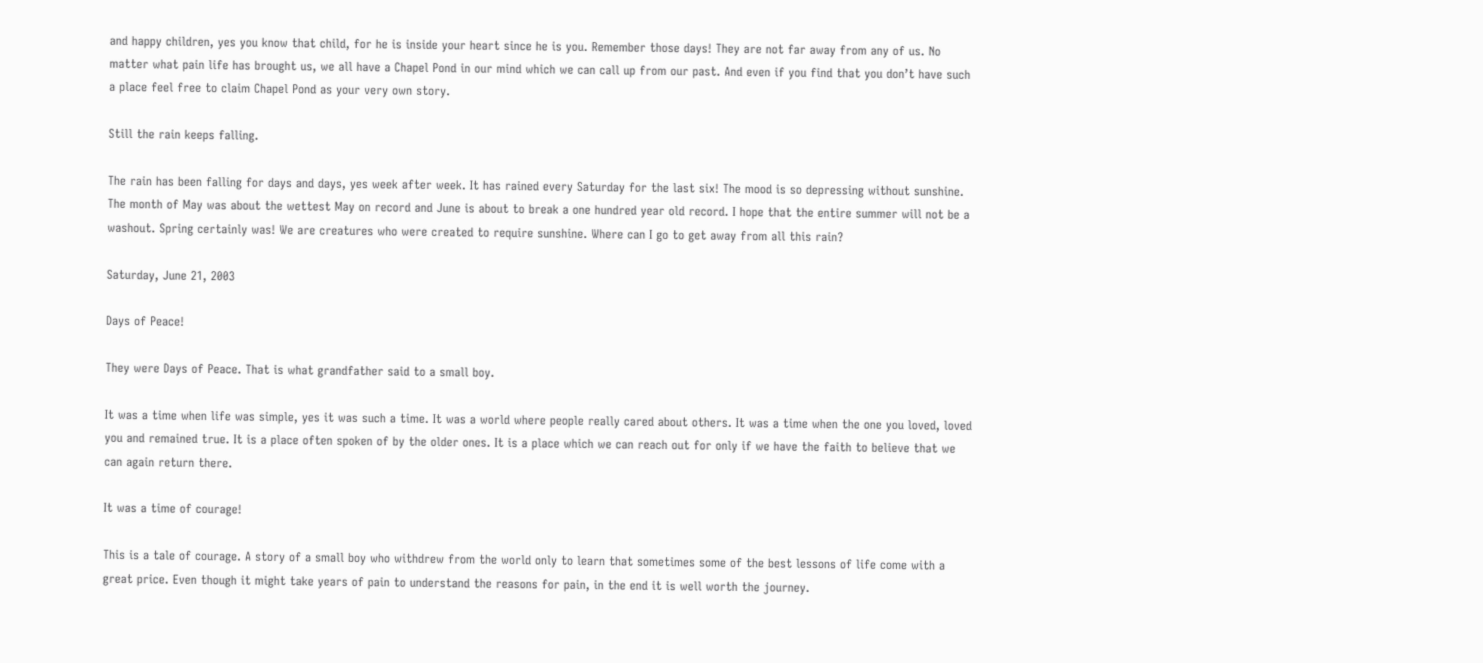and happy children, yes you know that child, for he is inside your heart since he is you. Remember those days! They are not far away from any of us. No matter what pain life has brought us, we all have a Chapel Pond in our mind which we can call up from our past. And even if you find that you don’t have such a place feel free to claim Chapel Pond as your very own story.

Still the rain keeps falling.

The rain has been falling for days and days, yes week after week. It has rained every Saturday for the last six! The mood is so depressing without sunshine. The month of May was about the wettest May on record and June is about to break a one hundred year old record. I hope that the entire summer will not be a washout. Spring certainly was! We are creatures who were created to require sunshine. Where can I go to get away from all this rain?

Saturday, June 21, 2003

Days of Peace!

They were Days of Peace. That is what grandfather said to a small boy.

It was a time when life was simple, yes it was such a time. It was a world where people really cared about others. It was a time when the one you loved, loved you and remained true. It is a place often spoken of by the older ones. It is a place which we can reach out for only if we have the faith to believe that we can again return there.

It was a time of courage!

This is a tale of courage. A story of a small boy who withdrew from the world only to learn that sometimes some of the best lessons of life come with a great price. Even though it might take years of pain to understand the reasons for pain, in the end it is well worth the journey.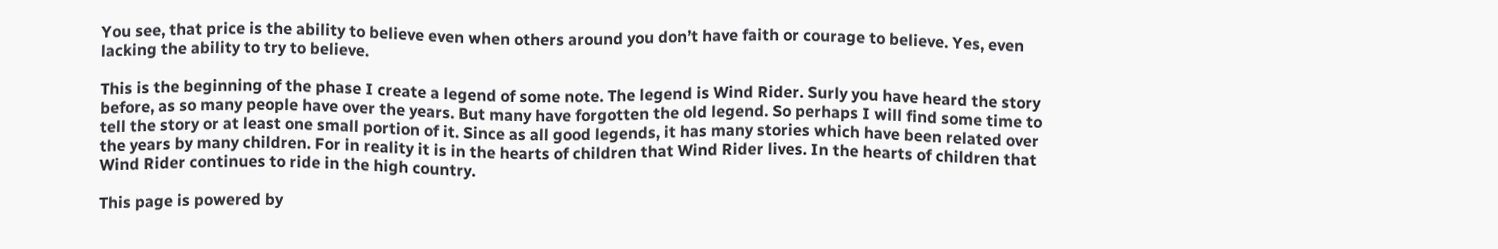You see, that price is the ability to believe even when others around you don’t have faith or courage to believe. Yes, even lacking the ability to try to believe.

This is the beginning of the phase I create a legend of some note. The legend is Wind Rider. Surly you have heard the story before, as so many people have over the years. But many have forgotten the old legend. So perhaps I will find some time to tell the story or at least one small portion of it. Since as all good legends, it has many stories which have been related over the years by many children. For in reality it is in the hearts of children that Wind Rider lives. In the hearts of children that Wind Rider continues to ride in the high country.

This page is powered by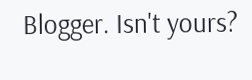Blogger. Isn't yours?